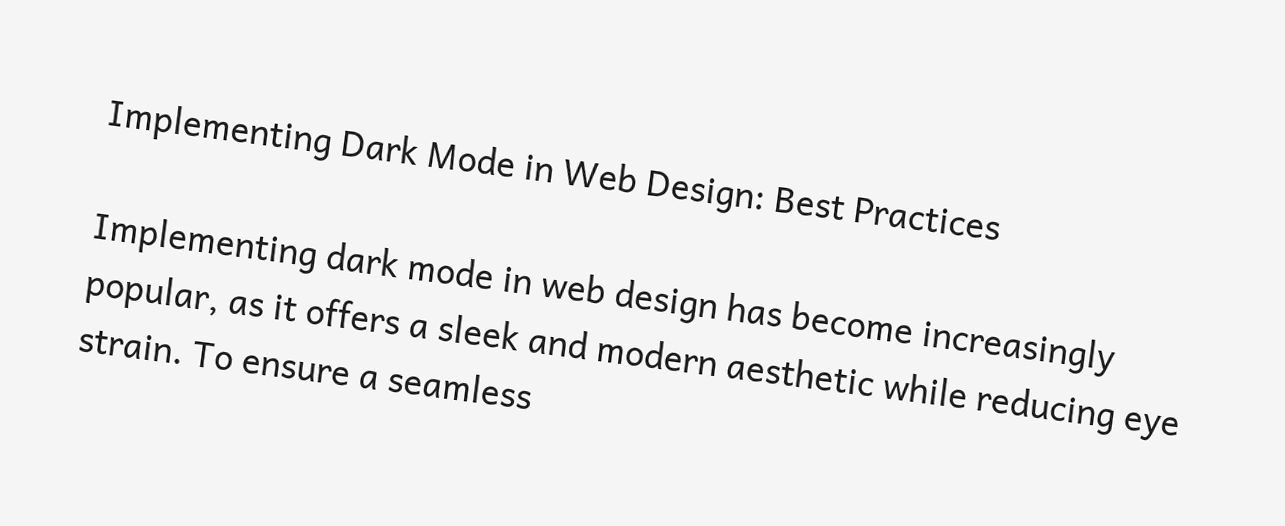Implementing Dark Mode in Web Design: Best Practices

Implementing dark mode in web design has become increasingly popular, as it offers a sleek and modern aesthetic while reducing eye strain. To ensure a seamless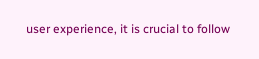user experience, it is crucial to follow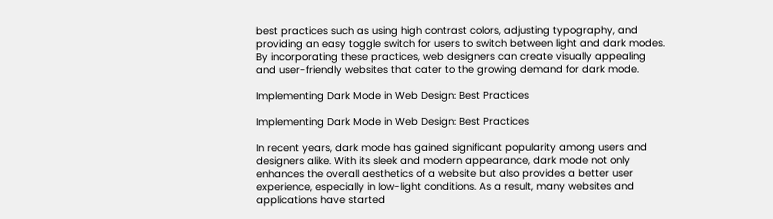best practices such as using high contrast colors, adjusting typography, and providing an easy toggle switch for users to switch between light and dark modes. By incorporating these practices, web designers can create visually appealing and user-friendly websites that cater to the growing demand for dark mode.

Implementing Dark Mode in Web Design: Best Practices

Implementing Dark Mode in Web Design: Best Practices

In recent years, dark mode has gained significant popularity among users and designers alike. With its sleek and modern appearance, dark mode not only enhances the overall aesthetics of a website but also provides a better user experience, especially in low-light conditions. As a result, many websites and applications have started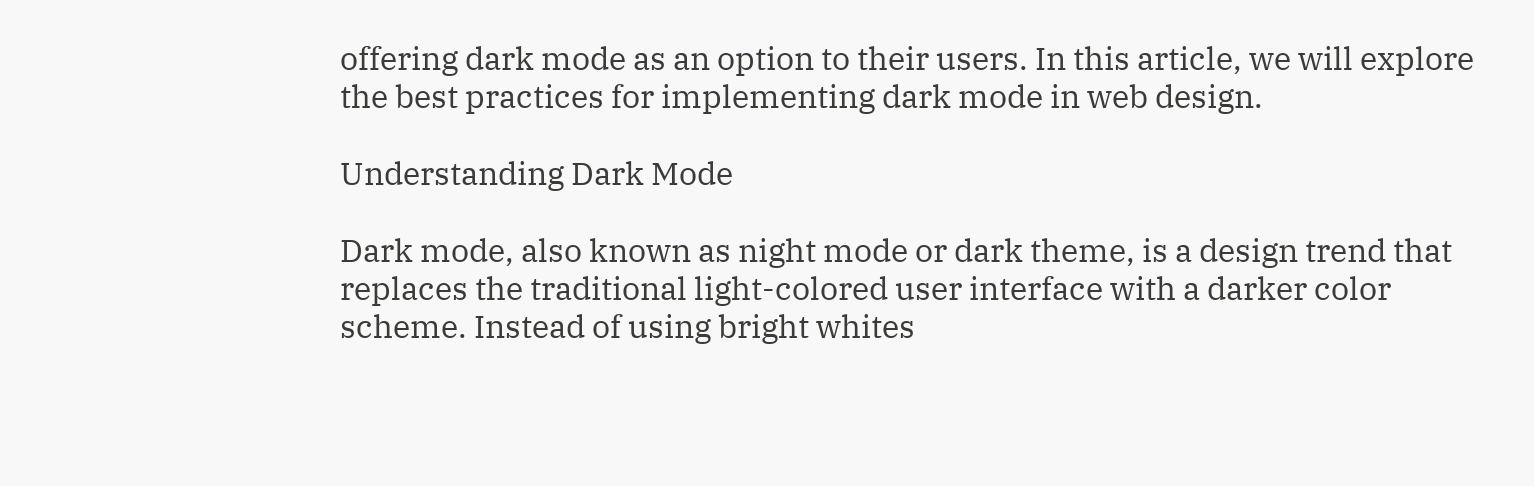offering dark mode as an option to their users. In this article, we will explore the best practices for implementing dark mode in web design.

Understanding Dark Mode

Dark mode, also known as night mode or dark theme, is a design trend that replaces the traditional light-colored user interface with a darker color scheme. Instead of using bright whites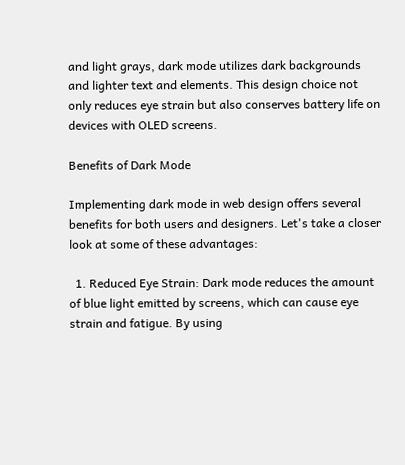and light grays, dark mode utilizes dark backgrounds and lighter text and elements. This design choice not only reduces eye strain but also conserves battery life on devices with OLED screens.

Benefits of Dark Mode

Implementing dark mode in web design offers several benefits for both users and designers. Let's take a closer look at some of these advantages:

  1. Reduced Eye Strain: Dark mode reduces the amount of blue light emitted by screens, which can cause eye strain and fatigue. By using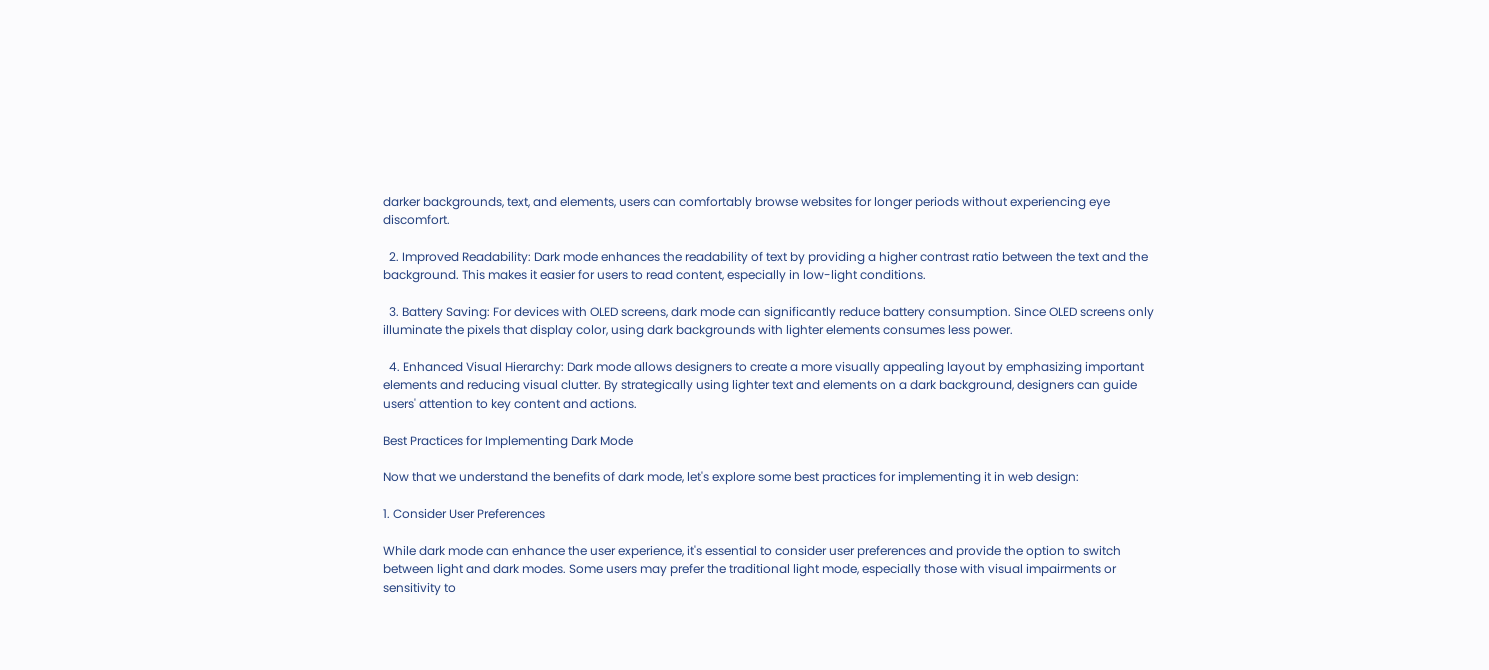darker backgrounds, text, and elements, users can comfortably browse websites for longer periods without experiencing eye discomfort.

  2. Improved Readability: Dark mode enhances the readability of text by providing a higher contrast ratio between the text and the background. This makes it easier for users to read content, especially in low-light conditions.

  3. Battery Saving: For devices with OLED screens, dark mode can significantly reduce battery consumption. Since OLED screens only illuminate the pixels that display color, using dark backgrounds with lighter elements consumes less power.

  4. Enhanced Visual Hierarchy: Dark mode allows designers to create a more visually appealing layout by emphasizing important elements and reducing visual clutter. By strategically using lighter text and elements on a dark background, designers can guide users' attention to key content and actions.

Best Practices for Implementing Dark Mode

Now that we understand the benefits of dark mode, let's explore some best practices for implementing it in web design:

1. Consider User Preferences

While dark mode can enhance the user experience, it's essential to consider user preferences and provide the option to switch between light and dark modes. Some users may prefer the traditional light mode, especially those with visual impairments or sensitivity to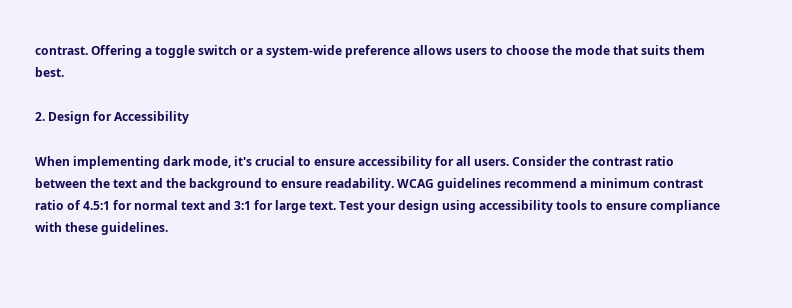contrast. Offering a toggle switch or a system-wide preference allows users to choose the mode that suits them best.

2. Design for Accessibility

When implementing dark mode, it's crucial to ensure accessibility for all users. Consider the contrast ratio between the text and the background to ensure readability. WCAG guidelines recommend a minimum contrast ratio of 4.5:1 for normal text and 3:1 for large text. Test your design using accessibility tools to ensure compliance with these guidelines.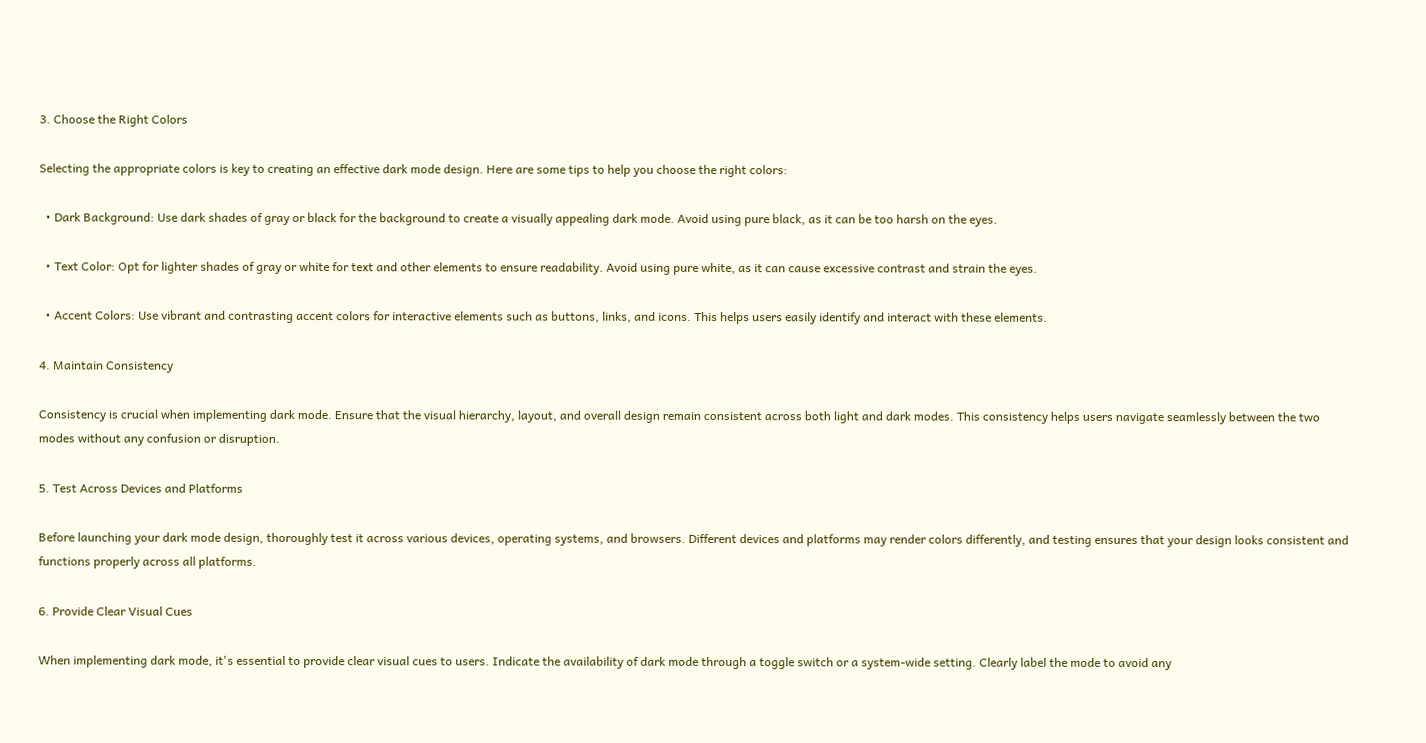3. Choose the Right Colors

Selecting the appropriate colors is key to creating an effective dark mode design. Here are some tips to help you choose the right colors:

  • Dark Background: Use dark shades of gray or black for the background to create a visually appealing dark mode. Avoid using pure black, as it can be too harsh on the eyes.

  • Text Color: Opt for lighter shades of gray or white for text and other elements to ensure readability. Avoid using pure white, as it can cause excessive contrast and strain the eyes.

  • Accent Colors: Use vibrant and contrasting accent colors for interactive elements such as buttons, links, and icons. This helps users easily identify and interact with these elements.

4. Maintain Consistency

Consistency is crucial when implementing dark mode. Ensure that the visual hierarchy, layout, and overall design remain consistent across both light and dark modes. This consistency helps users navigate seamlessly between the two modes without any confusion or disruption.

5. Test Across Devices and Platforms

Before launching your dark mode design, thoroughly test it across various devices, operating systems, and browsers. Different devices and platforms may render colors differently, and testing ensures that your design looks consistent and functions properly across all platforms.

6. Provide Clear Visual Cues

When implementing dark mode, it's essential to provide clear visual cues to users. Indicate the availability of dark mode through a toggle switch or a system-wide setting. Clearly label the mode to avoid any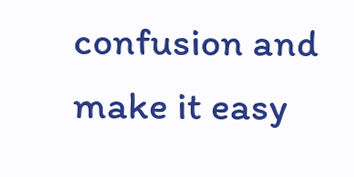confusion and make it easy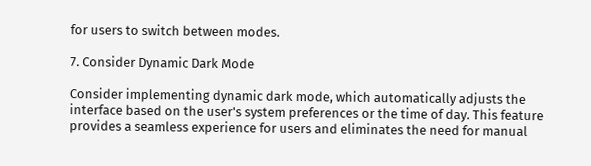for users to switch between modes.

7. Consider Dynamic Dark Mode

Consider implementing dynamic dark mode, which automatically adjusts the interface based on the user's system preferences or the time of day. This feature provides a seamless experience for users and eliminates the need for manual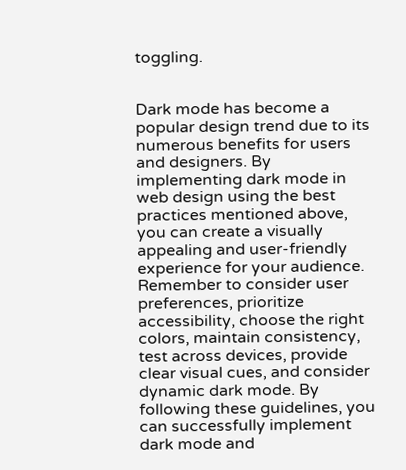toggling.


Dark mode has become a popular design trend due to its numerous benefits for users and designers. By implementing dark mode in web design using the best practices mentioned above, you can create a visually appealing and user-friendly experience for your audience. Remember to consider user preferences, prioritize accessibility, choose the right colors, maintain consistency, test across devices, provide clear visual cues, and consider dynamic dark mode. By following these guidelines, you can successfully implement dark mode and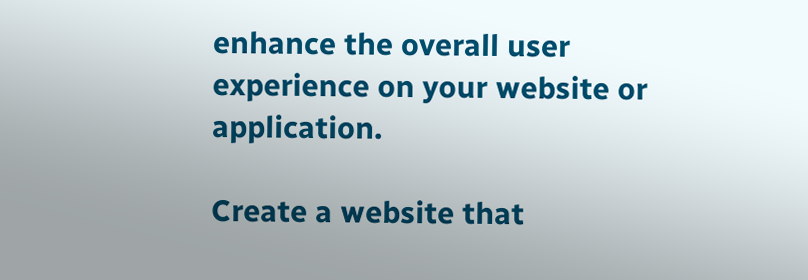enhance the overall user experience on your website or application.

Create a website that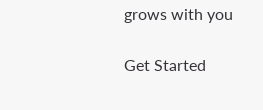grows with you

Get Started